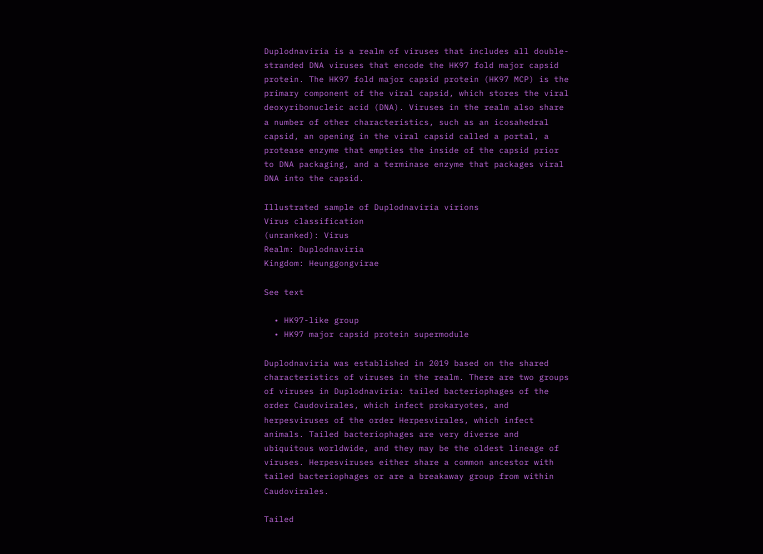Duplodnaviria is a realm of viruses that includes all double-stranded DNA viruses that encode the HK97 fold major capsid protein. The HK97 fold major capsid protein (HK97 MCP) is the primary component of the viral capsid, which stores the viral deoxyribonucleic acid (DNA). Viruses in the realm also share a number of other characteristics, such as an icosahedral capsid, an opening in the viral capsid called a portal, a protease enzyme that empties the inside of the capsid prior to DNA packaging, and a terminase enzyme that packages viral DNA into the capsid.

Illustrated sample of Duplodnaviria virions
Virus classification
(unranked): Virus
Realm: Duplodnaviria
Kingdom: Heunggongvirae

See text

  • HK97-like group
  • HK97 major capsid protein supermodule

Duplodnaviria was established in 2019 based on the shared characteristics of viruses in the realm. There are two groups of viruses in Duplodnaviria: tailed bacteriophages of the order Caudovirales, which infect prokaryotes, and herpesviruses of the order Herpesvirales, which infect animals. Tailed bacteriophages are very diverse and ubiquitous worldwide, and they may be the oldest lineage of viruses. Herpesviruses either share a common ancestor with tailed bacteriophages or are a breakaway group from within Caudovirales.

Tailed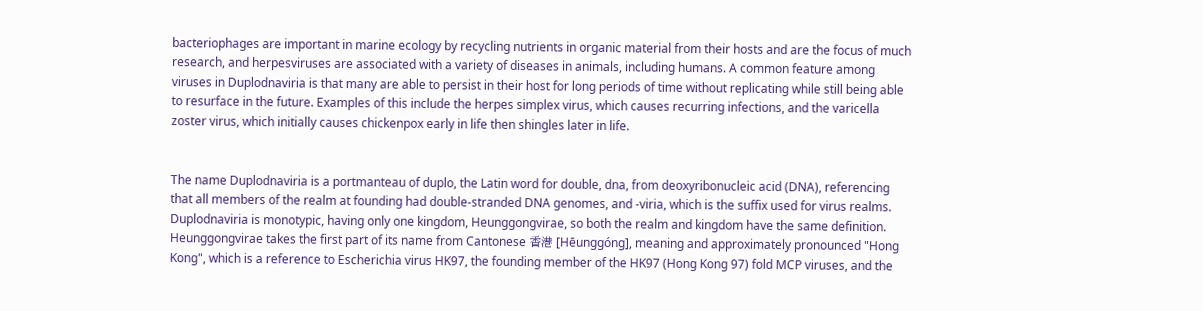bacteriophages are important in marine ecology by recycling nutrients in organic material from their hosts and are the focus of much research, and herpesviruses are associated with a variety of diseases in animals, including humans. A common feature among viruses in Duplodnaviria is that many are able to persist in their host for long periods of time without replicating while still being able to resurface in the future. Examples of this include the herpes simplex virus, which causes recurring infections, and the varicella zoster virus, which initially causes chickenpox early in life then shingles later in life.


The name Duplodnaviria is a portmanteau of duplo, the Latin word for double, dna, from deoxyribonucleic acid (DNA), referencing that all members of the realm at founding had double-stranded DNA genomes, and -viria, which is the suffix used for virus realms. Duplodnaviria is monotypic, having only one kingdom, Heunggongvirae, so both the realm and kingdom have the same definition. Heunggongvirae takes the first part of its name from Cantonese 香港 [Hēunggóng], meaning and approximately pronounced "Hong Kong", which is a reference to Escherichia virus HK97, the founding member of the HK97 (Hong Kong 97) fold MCP viruses, and the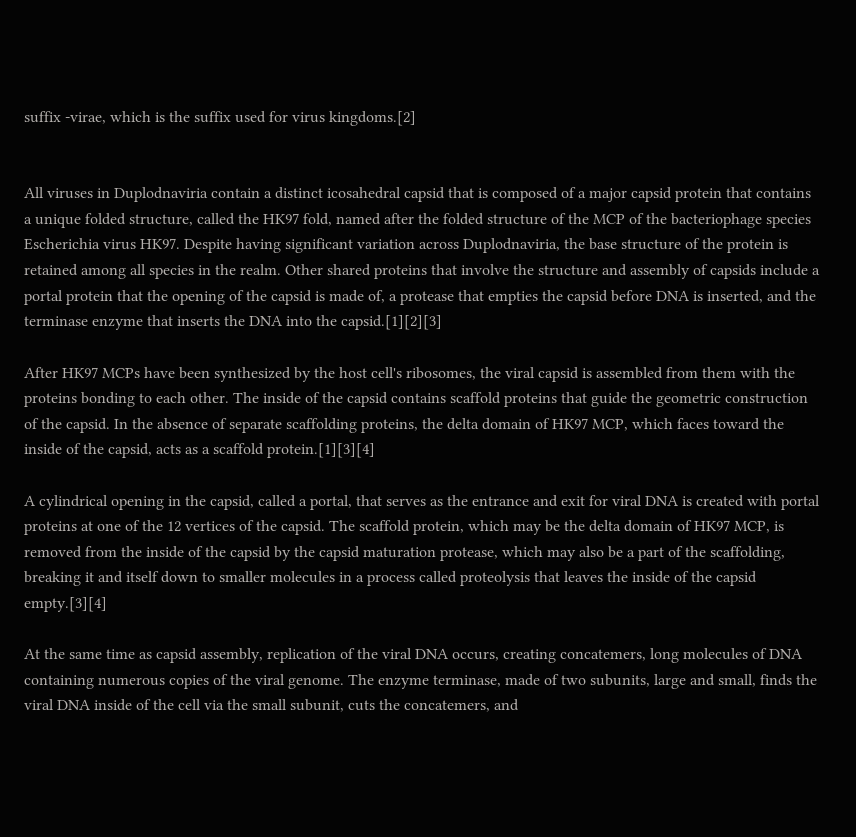suffix -virae, which is the suffix used for virus kingdoms.[2]


All viruses in Duplodnaviria contain a distinct icosahedral capsid that is composed of a major capsid protein that contains a unique folded structure, called the HK97 fold, named after the folded structure of the MCP of the bacteriophage species Escherichia virus HK97. Despite having significant variation across Duplodnaviria, the base structure of the protein is retained among all species in the realm. Other shared proteins that involve the structure and assembly of capsids include a portal protein that the opening of the capsid is made of, a protease that empties the capsid before DNA is inserted, and the terminase enzyme that inserts the DNA into the capsid.[1][2][3]

After HK97 MCPs have been synthesized by the host cell's ribosomes, the viral capsid is assembled from them with the proteins bonding to each other. The inside of the capsid contains scaffold proteins that guide the geometric construction of the capsid. In the absence of separate scaffolding proteins, the delta domain of HK97 MCP, which faces toward the inside of the capsid, acts as a scaffold protein.[1][3][4]

A cylindrical opening in the capsid, called a portal, that serves as the entrance and exit for viral DNA is created with portal proteins at one of the 12 vertices of the capsid. The scaffold protein, which may be the delta domain of HK97 MCP, is removed from the inside of the capsid by the capsid maturation protease, which may also be a part of the scaffolding, breaking it and itself down to smaller molecules in a process called proteolysis that leaves the inside of the capsid empty.[3][4]

At the same time as capsid assembly, replication of the viral DNA occurs, creating concatemers, long molecules of DNA containing numerous copies of the viral genome. The enzyme terminase, made of two subunits, large and small, finds the viral DNA inside of the cell via the small subunit, cuts the concatemers, and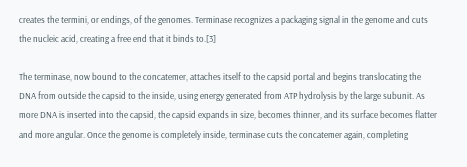creates the termini, or endings, of the genomes. Terminase recognizes a packaging signal in the genome and cuts the nucleic acid, creating a free end that it binds to.[3]

The terminase, now bound to the concatemer, attaches itself to the capsid portal and begins translocating the DNA from outside the capsid to the inside, using energy generated from ATP hydrolysis by the large subunit. As more DNA is inserted into the capsid, the capsid expands in size, becomes thinner, and its surface becomes flatter and more angular. Once the genome is completely inside, terminase cuts the concatemer again, completing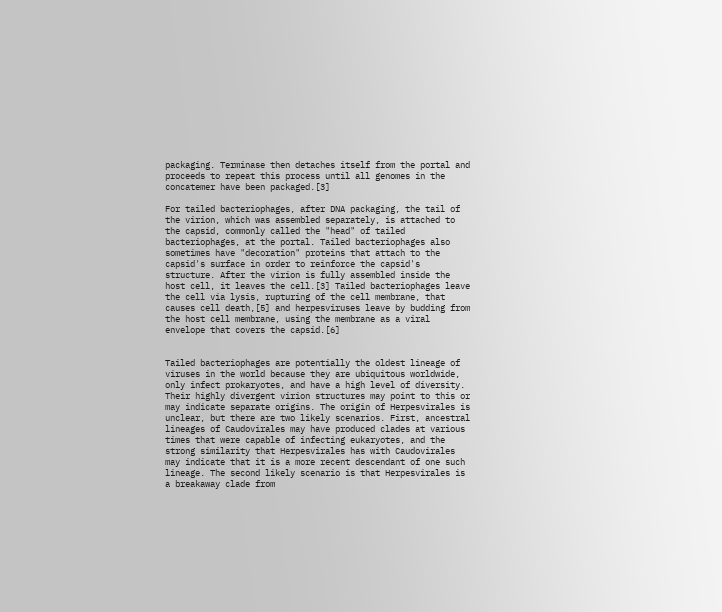packaging. Terminase then detaches itself from the portal and proceeds to repeat this process until all genomes in the concatemer have been packaged.[3]

For tailed bacteriophages, after DNA packaging, the tail of the virion, which was assembled separately, is attached to the capsid, commonly called the "head" of tailed bacteriophages, at the portal. Tailed bacteriophages also sometimes have "decoration" proteins that attach to the capsid's surface in order to reinforce the capsid's structure. After the virion is fully assembled inside the host cell, it leaves the cell.[3] Tailed bacteriophages leave the cell via lysis, rupturing of the cell membrane, that causes cell death,[5] and herpesviruses leave by budding from the host cell membrane, using the membrane as a viral envelope that covers the capsid.[6]


Tailed bacteriophages are potentially the oldest lineage of viruses in the world because they are ubiquitous worldwide, only infect prokaryotes, and have a high level of diversity. Their highly divergent virion structures may point to this or may indicate separate origins. The origin of Herpesvirales is unclear, but there are two likely scenarios. First, ancestral lineages of Caudovirales may have produced clades at various times that were capable of infecting eukaryotes, and the strong similarity that Herpesvirales has with Caudovirales may indicate that it is a more recent descendant of one such lineage. The second likely scenario is that Herpesvirales is a breakaway clade from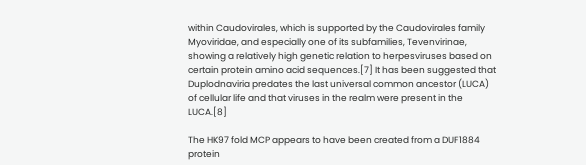within Caudovirales, which is supported by the Caudovirales family Myoviridae, and especially one of its subfamilies, Tevenvirinae, showing a relatively high genetic relation to herpesviruses based on certain protein amino acid sequences.[7] It has been suggested that Duplodnaviria predates the last universal common ancestor (LUCA) of cellular life and that viruses in the realm were present in the LUCA.[8]

The HK97 fold MCP appears to have been created from a DUF1884 protein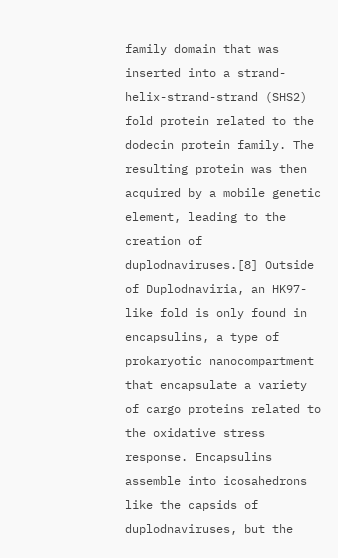family domain that was inserted into a strand-helix-strand-strand (SHS2) fold protein related to the dodecin protein family. The resulting protein was then acquired by a mobile genetic element, leading to the creation of duplodnaviruses.[8] Outside of Duplodnaviria, an HK97-like fold is only found in encapsulins, a type of prokaryotic nanocompartment that encapsulate a variety of cargo proteins related to the oxidative stress response. Encapsulins assemble into icosahedrons like the capsids of duplodnaviruses, but the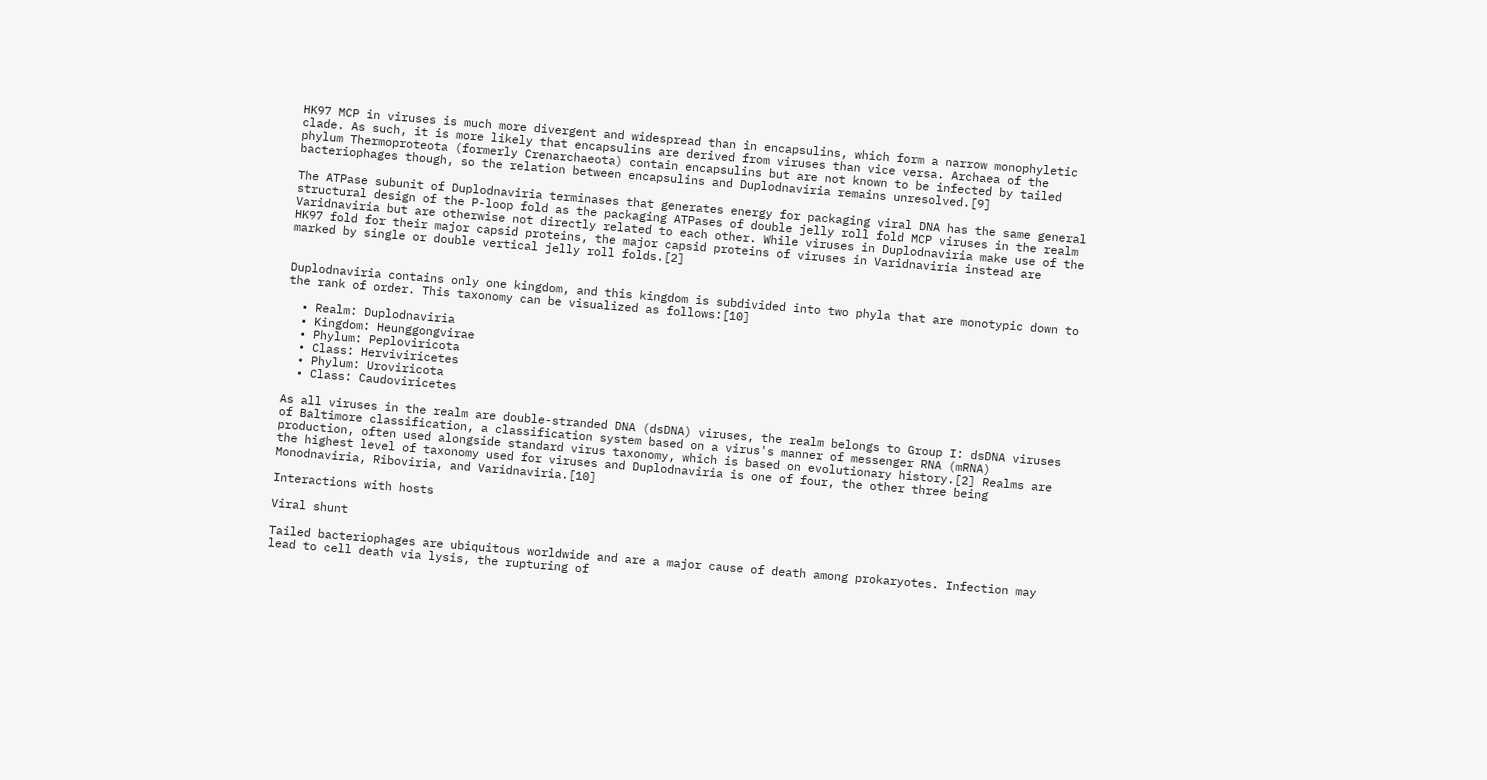HK97 MCP in viruses is much more divergent and widespread than in encapsulins, which form a narrow monophyletic clade. As such, it is more likely that encapsulins are derived from viruses than vice versa. Archaea of the phylum Thermoproteota (formerly Crenarchaeota) contain encapsulins but are not known to be infected by tailed bacteriophages though, so the relation between encapsulins and Duplodnaviria remains unresolved.[9]

The ATPase subunit of Duplodnaviria terminases that generates energy for packaging viral DNA has the same general structural design of the P-loop fold as the packaging ATPases of double jelly roll fold MCP viruses in the realm Varidnaviria but are otherwise not directly related to each other. While viruses in Duplodnaviria make use of the HK97 fold for their major capsid proteins, the major capsid proteins of viruses in Varidnaviria instead are marked by single or double vertical jelly roll folds.[2]


Duplodnaviria contains only one kingdom, and this kingdom is subdivided into two phyla that are monotypic down to the rank of order. This taxonomy can be visualized as follows:[10]

  • Realm: Duplodnaviria
  • Kingdom: Heunggongvirae
  • Phylum: Peploviricota
  • Class: Herviviricetes
  • Phylum: Uroviricota
  • Class: Caudoviricetes

As all viruses in the realm are double-stranded DNA (dsDNA) viruses, the realm belongs to Group I: dsDNA viruses of Baltimore classification, a classification system based on a virus's manner of messenger RNA (mRNA) production, often used alongside standard virus taxonomy, which is based on evolutionary history.[2] Realms are the highest level of taxonomy used for viruses and Duplodnaviria is one of four, the other three being Monodnaviria, Riboviria, and Varidnaviria.[10]

Interactions with hosts

Viral shunt

Tailed bacteriophages are ubiquitous worldwide and are a major cause of death among prokaryotes. Infection may lead to cell death via lysis, the rupturing of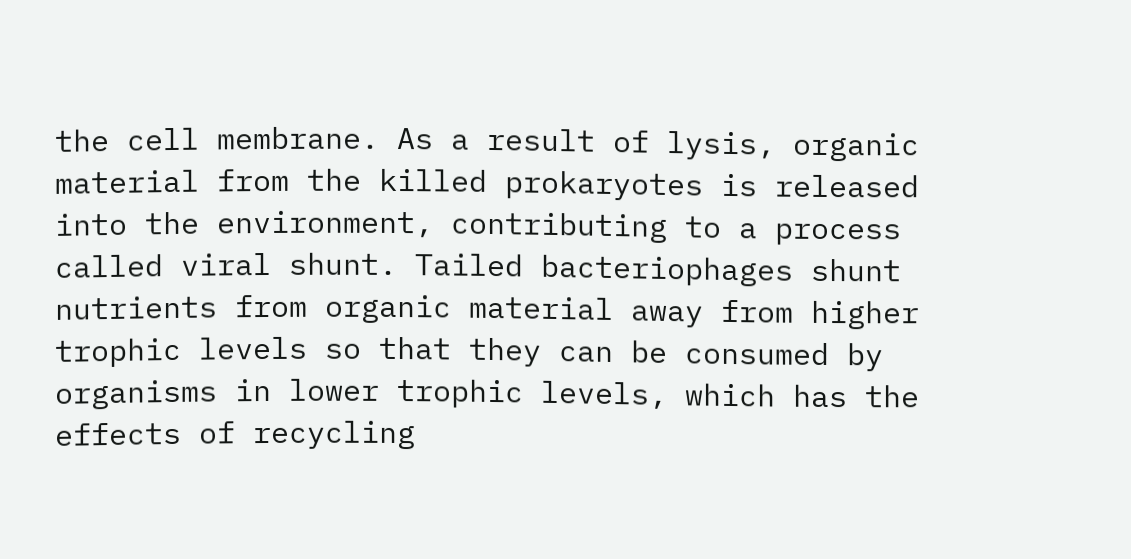the cell membrane. As a result of lysis, organic material from the killed prokaryotes is released into the environment, contributing to a process called viral shunt. Tailed bacteriophages shunt nutrients from organic material away from higher trophic levels so that they can be consumed by organisms in lower trophic levels, which has the effects of recycling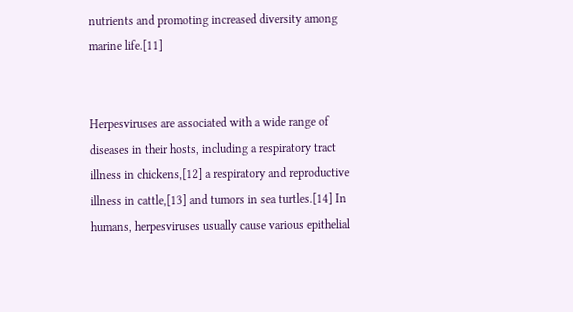nutrients and promoting increased diversity among marine life.[11]


Herpesviruses are associated with a wide range of diseases in their hosts, including a respiratory tract illness in chickens,[12] a respiratory and reproductive illness in cattle,[13] and tumors in sea turtles.[14] In humans, herpesviruses usually cause various epithelial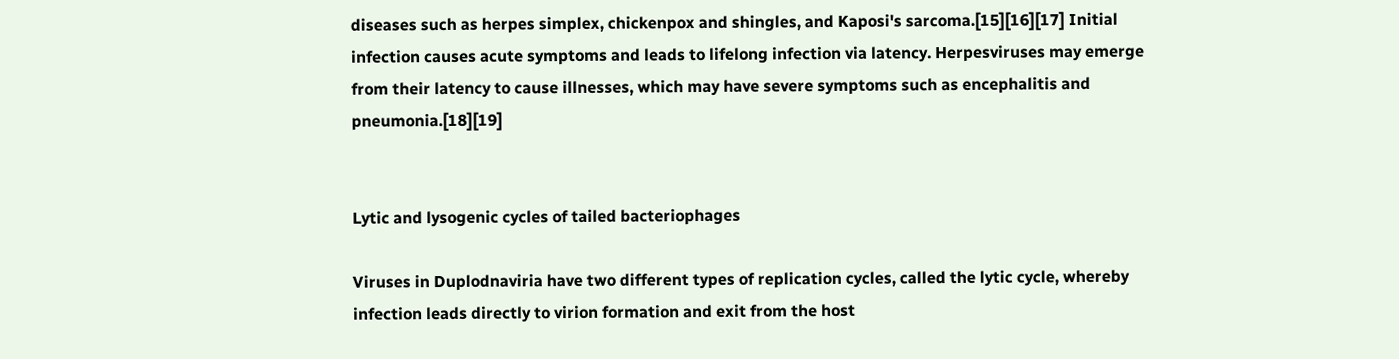diseases such as herpes simplex, chickenpox and shingles, and Kaposi's sarcoma.[15][16][17] Initial infection causes acute symptoms and leads to lifelong infection via latency. Herpesviruses may emerge from their latency to cause illnesses, which may have severe symptoms such as encephalitis and pneumonia.[18][19]


Lytic and lysogenic cycles of tailed bacteriophages

Viruses in Duplodnaviria have two different types of replication cycles, called the lytic cycle, whereby infection leads directly to virion formation and exit from the host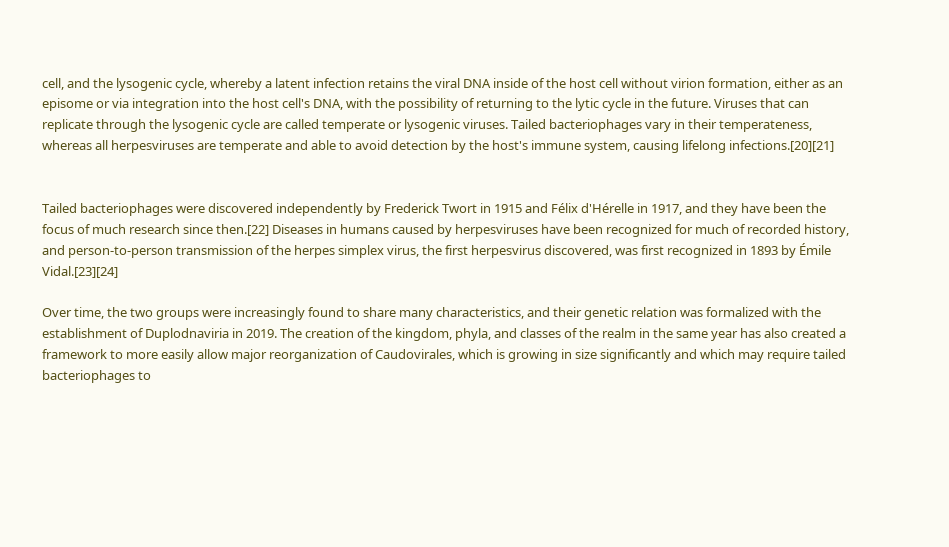cell, and the lysogenic cycle, whereby a latent infection retains the viral DNA inside of the host cell without virion formation, either as an episome or via integration into the host cell's DNA, with the possibility of returning to the lytic cycle in the future. Viruses that can replicate through the lysogenic cycle are called temperate or lysogenic viruses. Tailed bacteriophages vary in their temperateness, whereas all herpesviruses are temperate and able to avoid detection by the host's immune system, causing lifelong infections.[20][21]


Tailed bacteriophages were discovered independently by Frederick Twort in 1915 and Félix d'Hérelle in 1917, and they have been the focus of much research since then.[22] Diseases in humans caused by herpesviruses have been recognized for much of recorded history, and person-to-person transmission of the herpes simplex virus, the first herpesvirus discovered, was first recognized in 1893 by Émile Vidal.[23][24]

Over time, the two groups were increasingly found to share many characteristics, and their genetic relation was formalized with the establishment of Duplodnaviria in 2019. The creation of the kingdom, phyla, and classes of the realm in the same year has also created a framework to more easily allow major reorganization of Caudovirales, which is growing in size significantly and which may require tailed bacteriophages to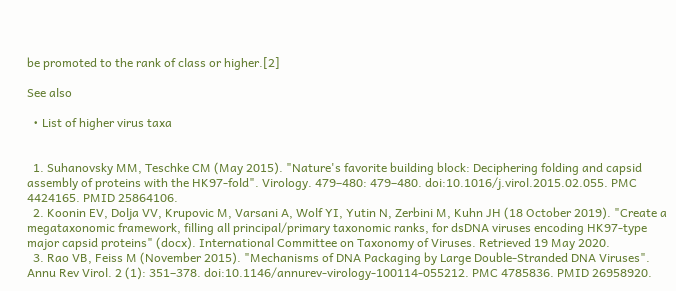be promoted to the rank of class or higher.[2]

See also

  • List of higher virus taxa


  1. Suhanovsky MM, Teschke CM (May 2015). "Nature's favorite building block: Deciphering folding and capsid assembly of proteins with the HK97-fold". Virology. 479–480: 479–480. doi:10.1016/j.virol.2015.02.055. PMC 4424165. PMID 25864106.
  2. Koonin EV, Dolja VV, Krupovic M, Varsani A, Wolf YI, Yutin N, Zerbini M, Kuhn JH (18 October 2019). "Create a megataxonomic framework, filling all principal/primary taxonomic ranks, for dsDNA viruses encoding HK97-type major capsid proteins" (docx). International Committee on Taxonomy of Viruses. Retrieved 19 May 2020.
  3. Rao VB, Feiss M (November 2015). "Mechanisms of DNA Packaging by Large Double-Stranded DNA Viruses". Annu Rev Virol. 2 (1): 351–378. doi:10.1146/annurev-virology-100114-055212. PMC 4785836. PMID 26958920.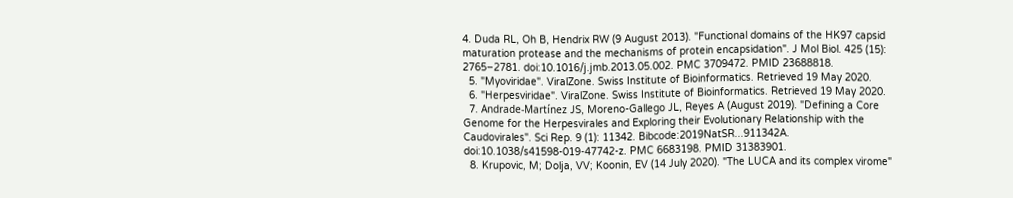4. Duda RL, Oh B, Hendrix RW (9 August 2013). "Functional domains of the HK97 capsid maturation protease and the mechanisms of protein encapsidation". J Mol Biol. 425 (15): 2765–2781. doi:10.1016/j.jmb.2013.05.002. PMC 3709472. PMID 23688818.
  5. "Myoviridae". ViralZone. Swiss Institute of Bioinformatics. Retrieved 19 May 2020.
  6. "Herpesviridae". ViralZone. Swiss Institute of Bioinformatics. Retrieved 19 May 2020.
  7. Andrade-Martínez JS, Moreno-Gallego JL, Reyes A (August 2019). "Defining a Core Genome for the Herpesvirales and Exploring their Evolutionary Relationship with the Caudovirales". Sci Rep. 9 (1): 11342. Bibcode:2019NatSR...911342A. doi:10.1038/s41598-019-47742-z. PMC 6683198. PMID 31383901.
  8. Krupovic, M; Dolja, VV; Koonin, EV (14 July 2020). "The LUCA and its complex virome"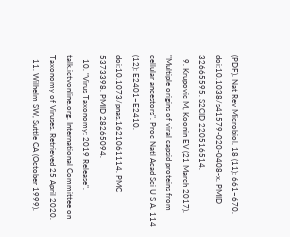(PDF). Nat Rev Microbiol. 18 (11): 661–670. doi:10.1038/s41579-020-0408-x. PMID 32665595. S2CID 220516514.
  9. Krupovic M, Koonin EV (21 March 2017). "Multiple origins of viral capsid proteins from cellular ancestors". Proc Natl Acad Sci U S A. 114 (12): E2401–E2410. doi:10.1073/pnas.1621061114. PMC 5373398. PMID 28265094.
  10. "Virus Taxonomy: 2019 Release". talk.ictvonline.org. International Committee on Taxonomy of Viruses. Retrieved 25 April 2020.
  11. Wilhelm SW, Suttle CA (October 1999).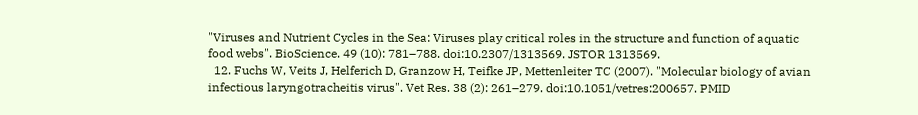"Viruses and Nutrient Cycles in the Sea: Viruses play critical roles in the structure and function of aquatic food webs". BioScience. 49 (10): 781–788. doi:10.2307/1313569. JSTOR 1313569.
  12. Fuchs W, Veits J, Helferich D, Granzow H, Teifke JP, Mettenleiter TC (2007). "Molecular biology of avian infectious laryngotracheitis virus". Vet Res. 38 (2): 261–279. doi:10.1051/vetres:200657. PMID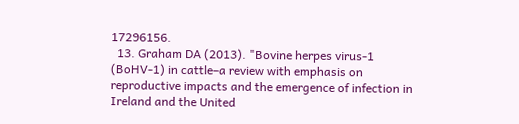17296156.
  13. Graham DA (2013). "Bovine herpes virus-1 (BoHV-1) in cattle–a review with emphasis on reproductive impacts and the emergence of infection in Ireland and the United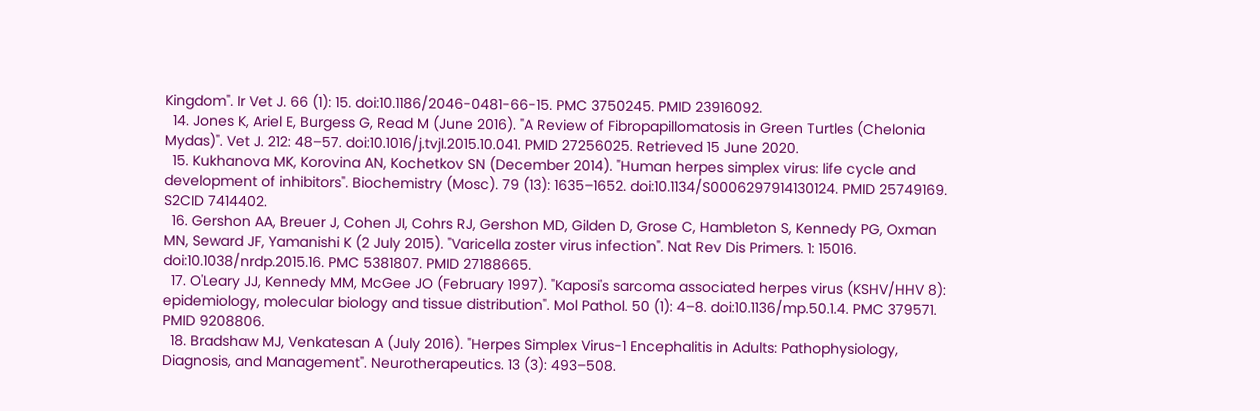Kingdom". Ir Vet J. 66 (1): 15. doi:10.1186/2046-0481-66-15. PMC 3750245. PMID 23916092.
  14. Jones K, Ariel E, Burgess G, Read M (June 2016). "A Review of Fibropapillomatosis in Green Turtles (Chelonia Mydas)". Vet J. 212: 48–57. doi:10.1016/j.tvjl.2015.10.041. PMID 27256025. Retrieved 15 June 2020.
  15. Kukhanova MK, Korovina AN, Kochetkov SN (December 2014). "Human herpes simplex virus: life cycle and development of inhibitors". Biochemistry (Mosc). 79 (13): 1635–1652. doi:10.1134/S0006297914130124. PMID 25749169. S2CID 7414402.
  16. Gershon AA, Breuer J, Cohen JI, Cohrs RJ, Gershon MD, Gilden D, Grose C, Hambleton S, Kennedy PG, Oxman MN, Seward JF, Yamanishi K (2 July 2015). "Varicella zoster virus infection". Nat Rev Dis Primers. 1: 15016. doi:10.1038/nrdp.2015.16. PMC 5381807. PMID 27188665.
  17. O'Leary JJ, Kennedy MM, McGee JO (February 1997). "Kaposi's sarcoma associated herpes virus (KSHV/HHV 8): epidemiology, molecular biology and tissue distribution". Mol Pathol. 50 (1): 4–8. doi:10.1136/mp.50.1.4. PMC 379571. PMID 9208806.
  18. Bradshaw MJ, Venkatesan A (July 2016). "Herpes Simplex Virus-1 Encephalitis in Adults: Pathophysiology, Diagnosis, and Management". Neurotherapeutics. 13 (3): 493–508.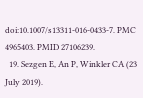doi:10.1007/s13311-016-0433-7. PMC 4965403. PMID 27106239.
  19. Sezgen E, An P, Winkler CA (23 July 2019).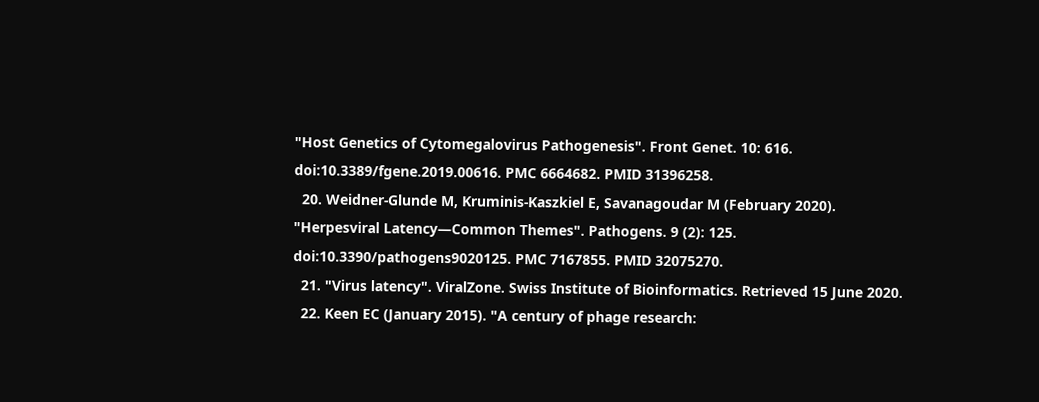"Host Genetics of Cytomegalovirus Pathogenesis". Front Genet. 10: 616. doi:10.3389/fgene.2019.00616. PMC 6664682. PMID 31396258.
  20. Weidner-Glunde M, Kruminis-Kaszkiel E, Savanagoudar M (February 2020). "Herpesviral Latency—Common Themes". Pathogens. 9 (2): 125. doi:10.3390/pathogens9020125. PMC 7167855. PMID 32075270.
  21. "Virus latency". ViralZone. Swiss Institute of Bioinformatics. Retrieved 15 June 2020.
  22. Keen EC (January 2015). "A century of phage research: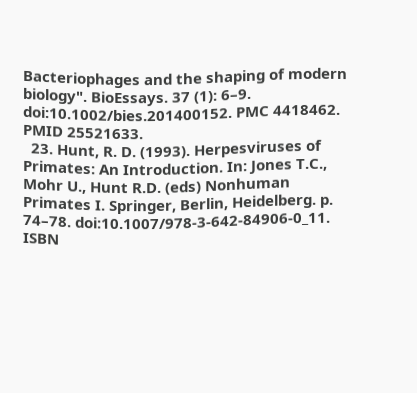Bacteriophages and the shaping of modern biology". BioEssays. 37 (1): 6–9. doi:10.1002/bies.201400152. PMC 4418462. PMID 25521633.
  23. Hunt, R. D. (1993). Herpesviruses of Primates: An Introduction. In: Jones T.C., Mohr U., Hunt R.D. (eds) Nonhuman Primates I. Springer, Berlin, Heidelberg. p. 74–78. doi:10.1007/978-3-642-84906-0_11. ISBN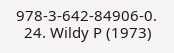978-3-642-84906-0.
  24. Wildy P (1973)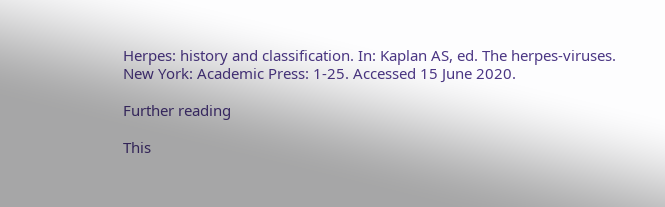Herpes: history and classification. In: Kaplan AS, ed. The herpes-viruses. New York: Academic Press: 1-25. Accessed 15 June 2020.

Further reading

This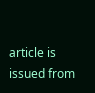article is issued from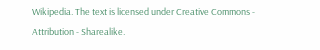Wikipedia. The text is licensed under Creative Commons - Attribution - Sharealike.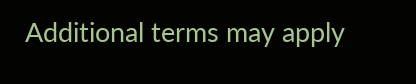Additional terms may apply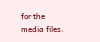for the media files.